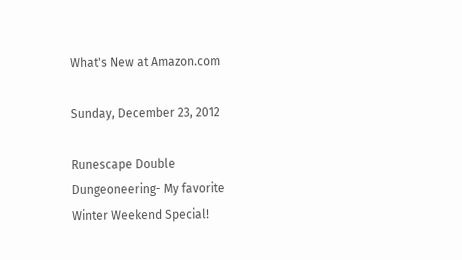What's New at Amazon.com

Sunday, December 23, 2012

Runescape Double Dungeoneering- My favorite Winter Weekend Special!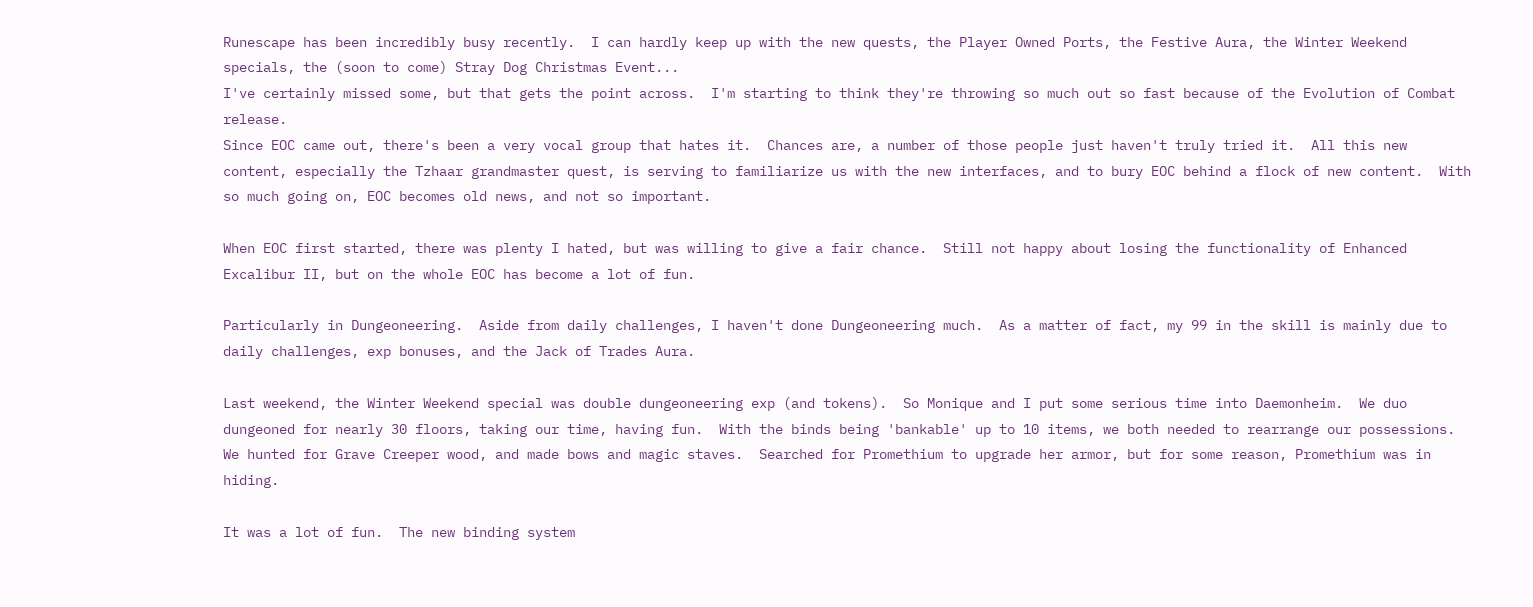Runescape has been incredibly busy recently.  I can hardly keep up with the new quests, the Player Owned Ports, the Festive Aura, the Winter Weekend specials, the (soon to come) Stray Dog Christmas Event...
I've certainly missed some, but that gets the point across.  I'm starting to think they're throwing so much out so fast because of the Evolution of Combat release.
Since EOC came out, there's been a very vocal group that hates it.  Chances are, a number of those people just haven't truly tried it.  All this new content, especially the Tzhaar grandmaster quest, is serving to familiarize us with the new interfaces, and to bury EOC behind a flock of new content.  With so much going on, EOC becomes old news, and not so important.

When EOC first started, there was plenty I hated, but was willing to give a fair chance.  Still not happy about losing the functionality of Enhanced Excalibur II, but on the whole EOC has become a lot of fun.

Particularly in Dungeoneering.  Aside from daily challenges, I haven't done Dungeoneering much.  As a matter of fact, my 99 in the skill is mainly due to daily challenges, exp bonuses, and the Jack of Trades Aura.

Last weekend, the Winter Weekend special was double dungeoneering exp (and tokens).  So Monique and I put some serious time into Daemonheim.  We duo dungeoned for nearly 30 floors, taking our time, having fun.  With the binds being 'bankable' up to 10 items, we both needed to rearrange our possessions. We hunted for Grave Creeper wood, and made bows and magic staves.  Searched for Promethium to upgrade her armor, but for some reason, Promethium was in hiding.

It was a lot of fun.  The new binding system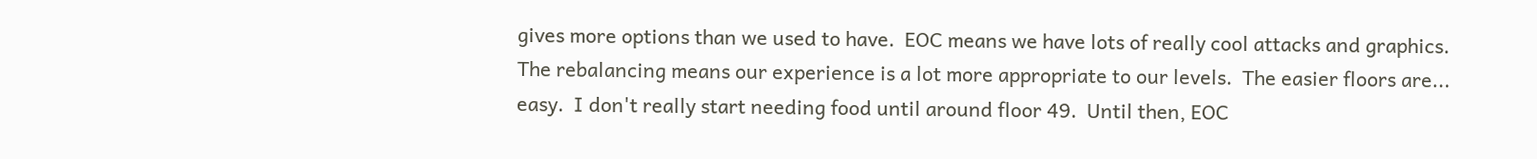gives more options than we used to have.  EOC means we have lots of really cool attacks and graphics.  The rebalancing means our experience is a lot more appropriate to our levels.  The easier floors are... easy.  I don't really start needing food until around floor 49.  Until then, EOC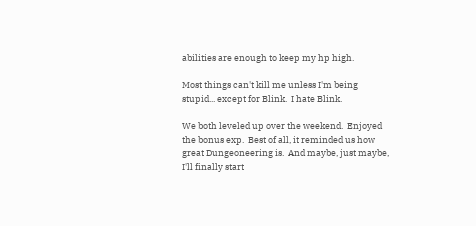abilities are enough to keep my hp high.

Most things can't kill me unless I'm being stupid... except for Blink.  I hate Blink.

We both leveled up over the weekend.  Enjoyed the bonus exp.  Best of all, it reminded us how great Dungeoneering is.  And maybe, just maybe, I'll finally start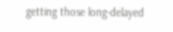getting those long-delayed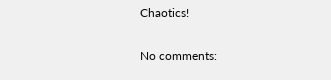Chaotics!

No comments: